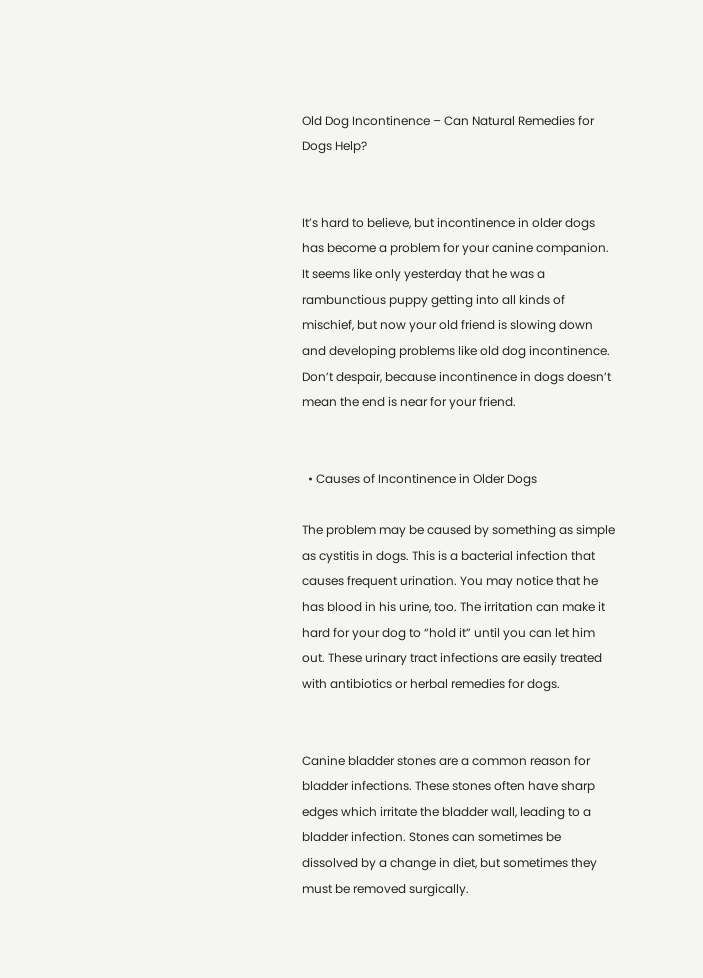Old Dog Incontinence – Can Natural Remedies for Dogs Help?


It’s hard to believe, but incontinence in older dogs has become a problem for your canine companion. It seems like only yesterday that he was a rambunctious puppy getting into all kinds of mischief, but now your old friend is slowing down and developing problems like old dog incontinence. Don’t despair, because incontinence in dogs doesn’t mean the end is near for your friend.


  • Causes of Incontinence in Older Dogs

The problem may be caused by something as simple as cystitis in dogs. This is a bacterial infection that causes frequent urination. You may notice that he has blood in his urine, too. The irritation can make it hard for your dog to “hold it” until you can let him out. These urinary tract infections are easily treated with antibiotics or herbal remedies for dogs.


Canine bladder stones are a common reason for bladder infections. These stones often have sharp edges which irritate the bladder wall, leading to a bladder infection. Stones can sometimes be dissolved by a change in diet, but sometimes they must be removed surgically.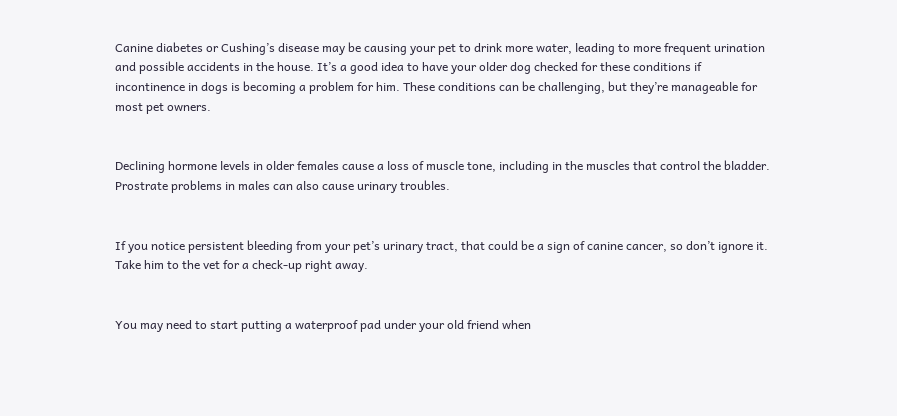Canine diabetes or Cushing’s disease may be causing your pet to drink more water, leading to more frequent urination and possible accidents in the house. It’s a good idea to have your older dog checked for these conditions if incontinence in dogs is becoming a problem for him. These conditions can be challenging, but they’re manageable for most pet owners.


Declining hormone levels in older females cause a loss of muscle tone, including in the muscles that control the bladder. Prostrate problems in males can also cause urinary troubles.


If you notice persistent bleeding from your pet’s urinary tract, that could be a sign of canine cancer, so don’t ignore it. Take him to the vet for a check-up right away.


You may need to start putting a waterproof pad under your old friend when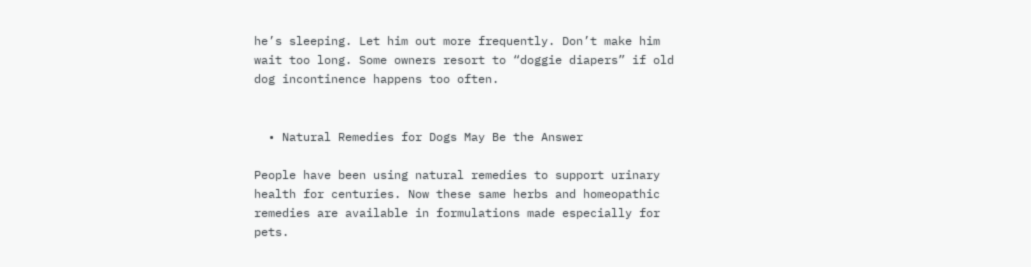he’s sleeping. Let him out more frequently. Don’t make him wait too long. Some owners resort to “doggie diapers” if old dog incontinence happens too often.


  • Natural Remedies for Dogs May Be the Answer

People have been using natural remedies to support urinary health for centuries. Now these same herbs and homeopathic remedies are available in formulations made especially for pets.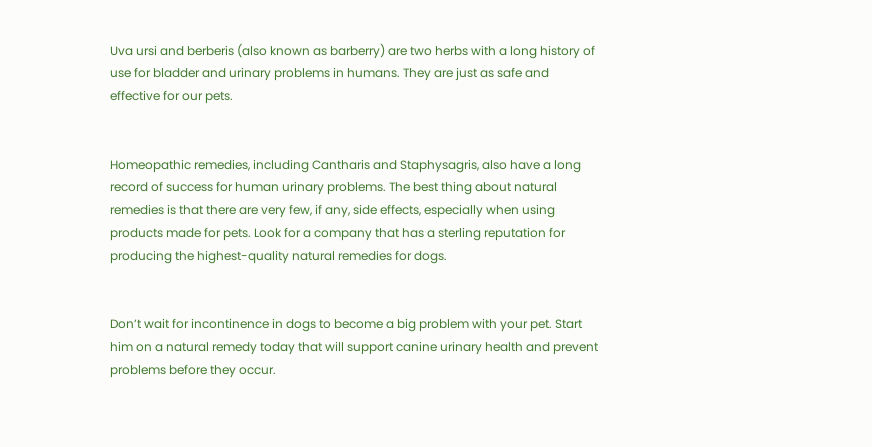Uva ursi and berberis (also known as barberry) are two herbs with a long history of use for bladder and urinary problems in humans. They are just as safe and effective for our pets.


Homeopathic remedies, including Cantharis and Staphysagris, also have a long record of success for human urinary problems. The best thing about natural remedies is that there are very few, if any, side effects, especially when using products made for pets. Look for a company that has a sterling reputation for producing the highest-quality natural remedies for dogs.


Don’t wait for incontinence in dogs to become a big problem with your pet. Start him on a natural remedy today that will support canine urinary health and prevent problems before they occur.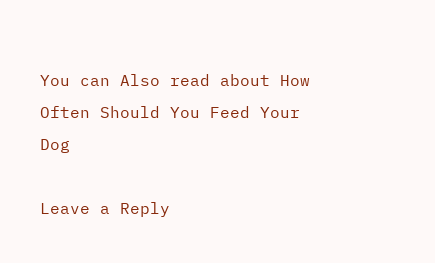You can Also read about How Often Should You Feed Your Dog

Leave a Reply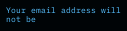Your email address will not be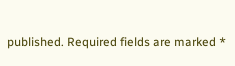published. Required fields are marked *